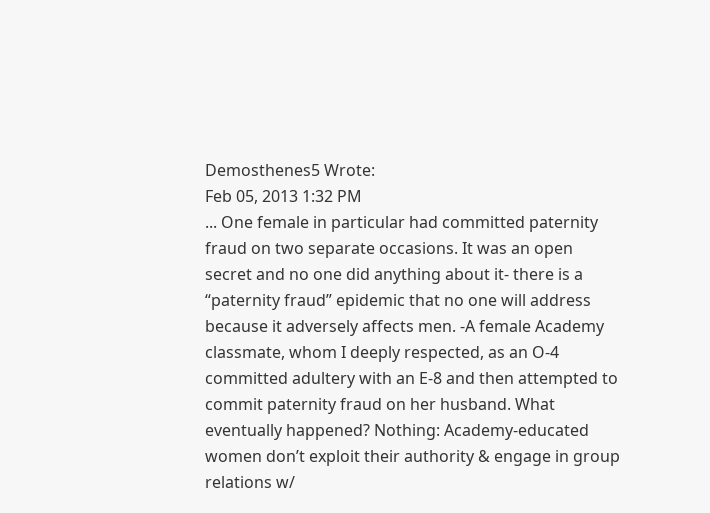Demosthenes5 Wrote:
Feb 05, 2013 1:32 PM
... One female in particular had committed paternity fraud on two separate occasions. It was an open secret and no one did anything about it- there is a “paternity fraud” epidemic that no one will address because it adversely affects men. -A female Academy classmate, whom I deeply respected, as an O-4 committed adultery with an E-8 and then attempted to commit paternity fraud on her husband. What eventually happened? Nothing: Academy-educated women don’t exploit their authority & engage in group relations w/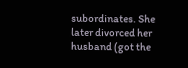subordinates. She later divorced her husband (got the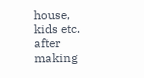house, kids etc. after making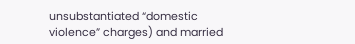unsubstantiated “domestic violence” charges) and married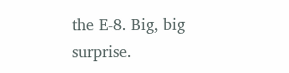the E-8. Big, big surprise.